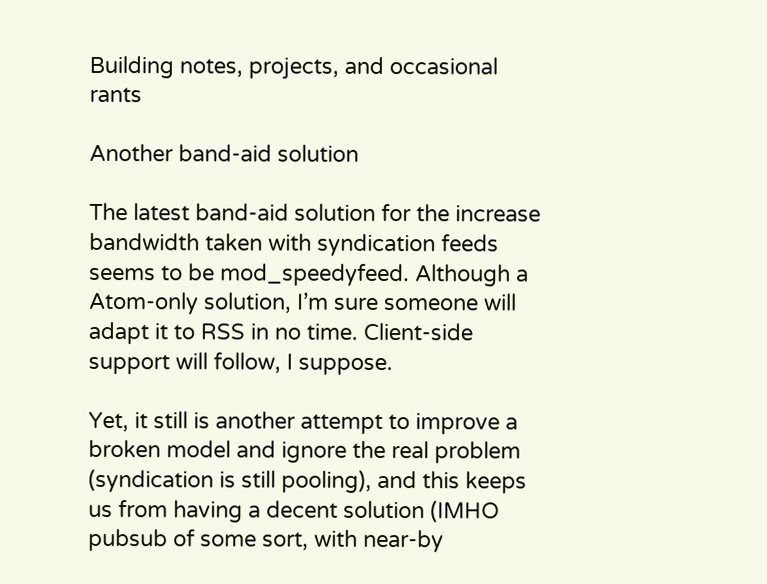Building notes, projects, and occasional rants

Another band-aid solution

The latest band-aid solution for the increase bandwidth taken with syndication feeds seems to be mod_speedyfeed. Although a Atom-only solution, I’m sure someone will adapt it to RSS in no time. Client-side support will follow, I suppose.

Yet, it still is another attempt to improve a broken model and ignore the real problem (syndication is still pooling), and this keeps us from having a decent solution (IMHO pubsub of some sort, with near-by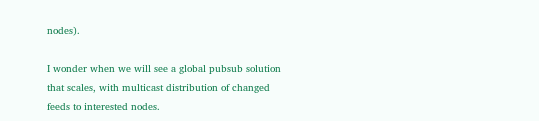nodes).

I wonder when we will see a global pubsub solution that scales, with multicast distribution of changed feeds to interested nodes.